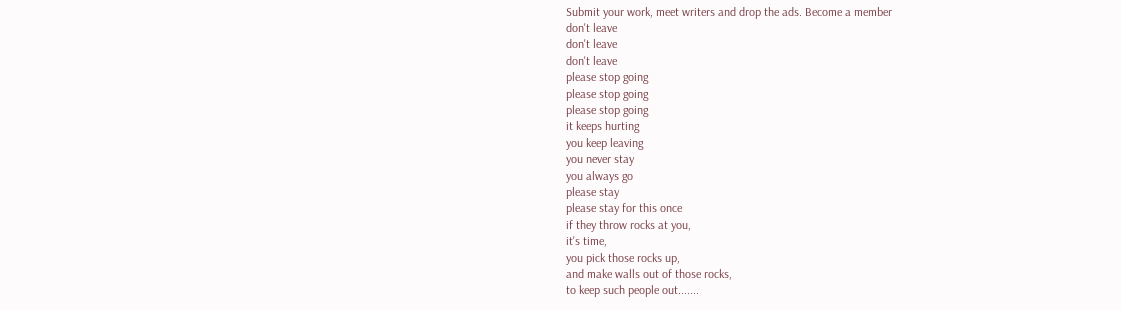Submit your work, meet writers and drop the ads. Become a member
don't leave
don't leave
don't leave
please stop going
please stop going
please stop going
it keeps hurting
you keep leaving
you never stay
you always go
please stay
please stay for this once
if they throw rocks at you,
it's time,
you pick those rocks up,
and make walls out of those rocks,
to keep such people out.......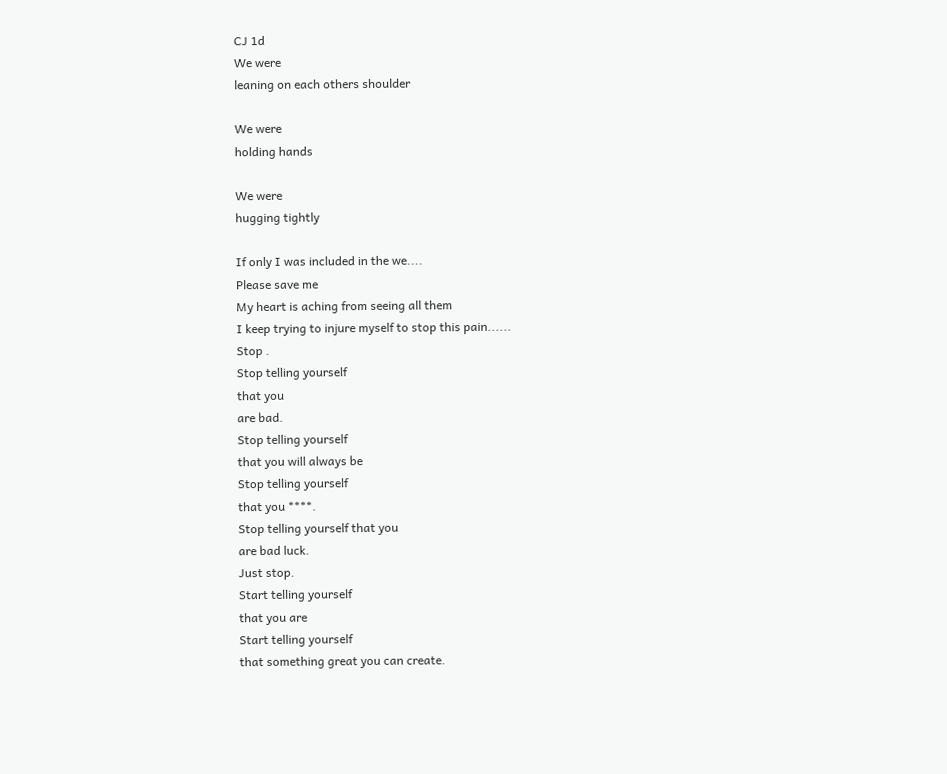CJ 1d
We were
leaning on each others shoulder

We were
holding hands

We were
hugging tightly

If only I was included in the we....
Please save me
My heart is aching from seeing all them
I keep trying to injure myself to stop this pain......
Stop .
Stop telling yourself
that you
are bad.
Stop telling yourself
that you will always be
Stop telling yourself
that you ****.
Stop telling yourself that you
are bad luck.
Just stop.
Start telling yourself
that you are
Start telling yourself
that something great you can create.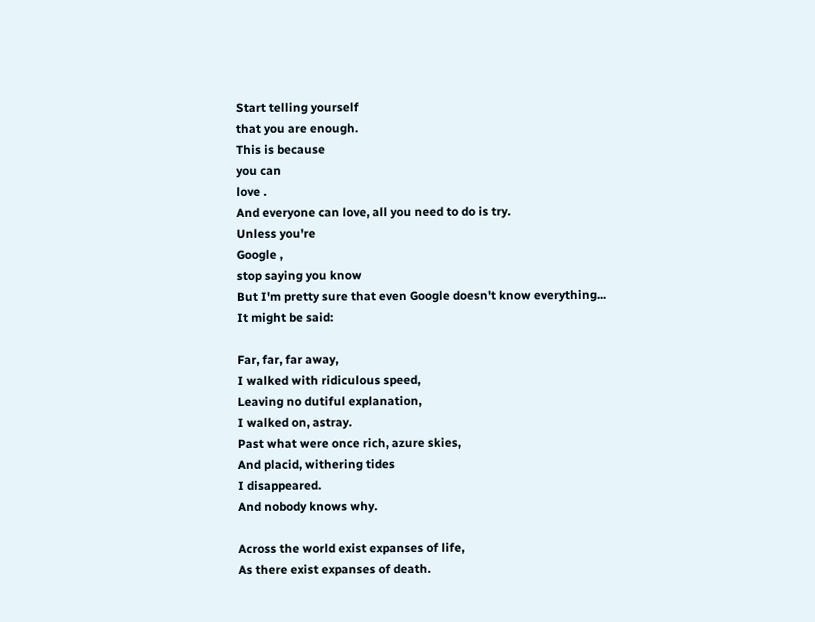Start telling yourself
that you are enough.
This is because
you can
love .
And everyone can love, all you need to do is try.
Unless you're
Google ,
stop saying you know
But I'm pretty sure that even Google doesn't know everything...
It might be said:

Far, far, far away,
I walked with ridiculous speed,
Leaving no dutiful explanation,
I walked on, astray.
Past what were once rich, azure skies,
And placid, withering tides
I disappeared.
And nobody knows why.

Across the world exist expanses of life,
As there exist expanses of death.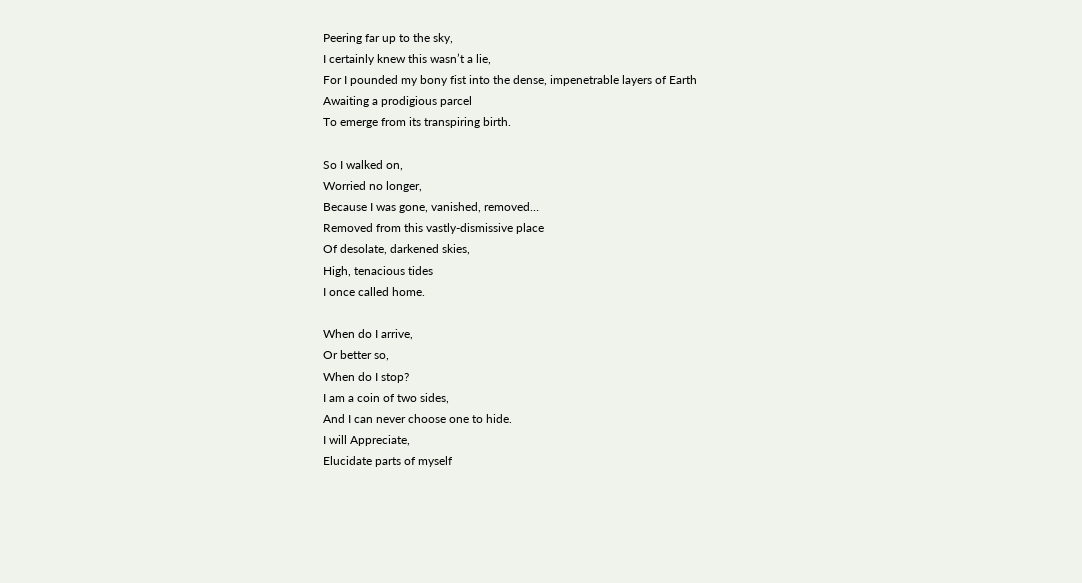Peering far up to the sky,
I certainly knew this wasn’t a lie,
For I pounded my bony fist into the dense, impenetrable layers of Earth
Awaiting a prodigious parcel
To emerge from its transpiring birth.

So I walked on,
Worried no longer,
Because I was gone, vanished, removed…
Removed from this vastly-dismissive place
Of desolate, darkened skies,
High, tenacious tides
I once called home.

When do I arrive,
Or better so,
When do I stop?
I am a coin of two sides,
And I can never choose one to hide.
I will Appreciate,
Elucidate parts of myself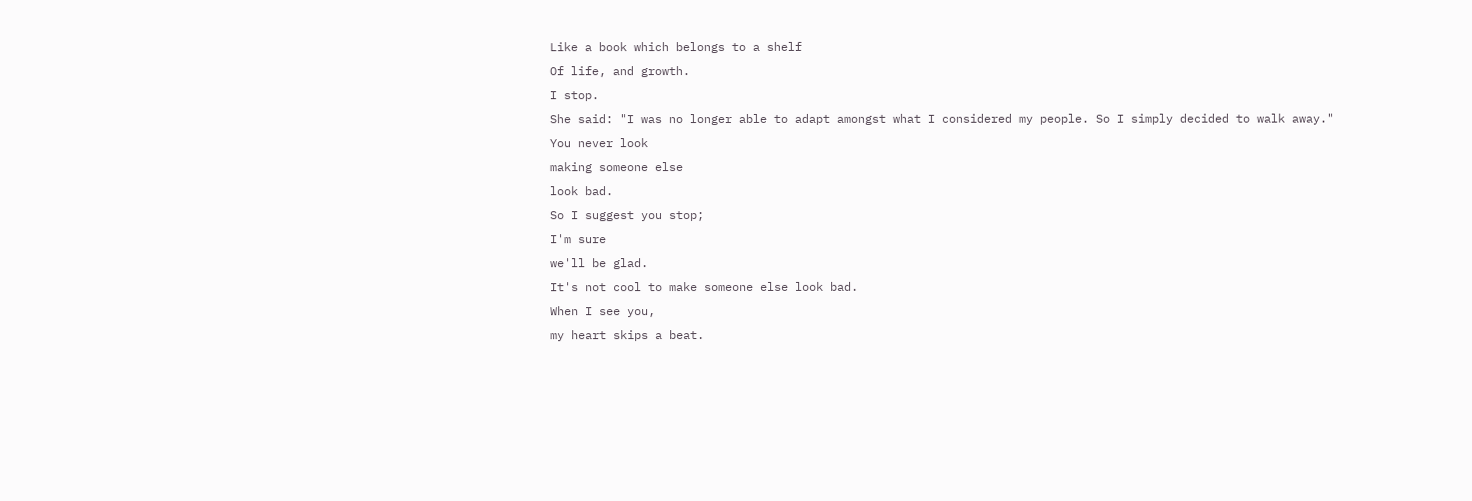Like a book which belongs to a shelf
Of life, and growth.
I stop.
She said: "I was no longer able to adapt amongst what I considered my people. So I simply decided to walk away."
You never look
making someone else
look bad.
So I suggest you stop;
I'm sure
we'll be glad.
It's not cool to make someone else look bad.
When I see you,
my heart skips a beat.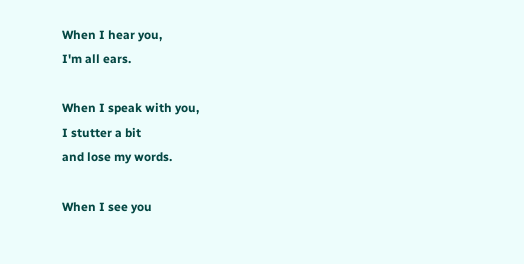When I hear you,
I'm all ears.

When I speak with you,
I stutter a bit
and lose my words.

When I see you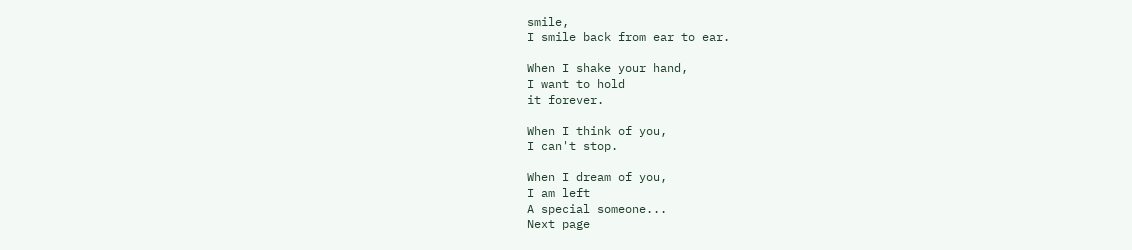smile,
I smile back from ear to ear.

When I shake your hand,
I want to hold
it forever.

When I think of you,
I can't stop.

When I dream of you,
I am left
A special someone...
Next page